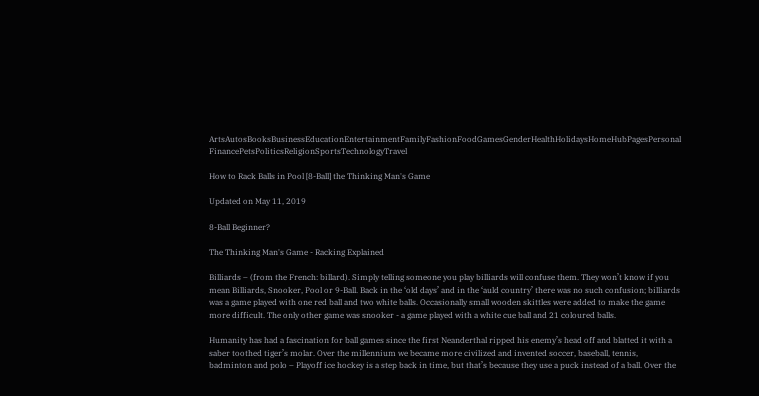ArtsAutosBooksBusinessEducationEntertainmentFamilyFashionFoodGamesGenderHealthHolidaysHomeHubPagesPersonal FinancePetsPoliticsReligionSportsTechnologyTravel

How to Rack Balls in Pool [8-Ball] the Thinking Man's Game

Updated on May 11, 2019

8-Ball Beginner?

The Thinking Man's Game - Racking Explained

Billiards – (from the French: billard). Simply telling someone you play billiards will confuse them. They won’t know if you mean Billiards, Snooker, Pool or 9-Ball. Back in the ‘old days’ and in the ‘auld country’ there was no such confusion; billiards was a game played with one red ball and two white balls. Occasionally small wooden skittles were added to make the game more difficult. The only other game was snooker - a game played with a white cue ball and 21 coloured balls.

Humanity has had a fascination for ball games since the first Neanderthal ripped his enemy’s head off and blatted it with a saber toothed tiger’s molar. Over the millennium we became more civilized and invented soccer, baseball, tennis, badminton and polo – Playoff ice hockey is a step back in time, but that’s because they use a puck instead of a ball. Over the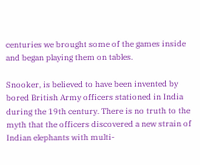centuries we brought some of the games inside and began playing them on tables.

Snooker, is believed to have been invented by bored British Army officers stationed in India during the 19th century. There is no truth to the myth that the officers discovered a new strain of Indian elephants with multi-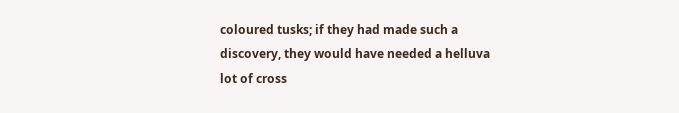coloured tusks; if they had made such a discovery, they would have needed a helluva lot of cross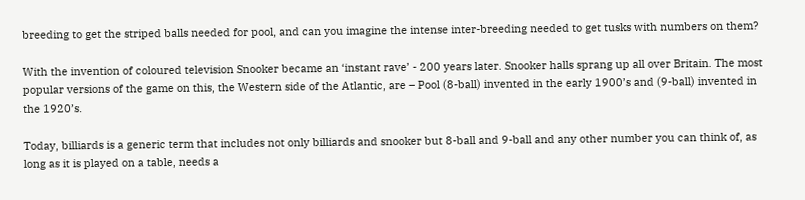breeding to get the striped balls needed for pool, and can you imagine the intense inter-breeding needed to get tusks with numbers on them?

With the invention of coloured television Snooker became an ‘instant rave’ - 200 years later. Snooker halls sprang up all over Britain. The most popular versions of the game on this, the Western side of the Atlantic, are – Pool (8-ball) invented in the early 1900’s and (9-ball) invented in the 1920’s.

Today, billiards is a generic term that includes not only billiards and snooker but 8-ball and 9-ball and any other number you can think of, as long as it is played on a table, needs a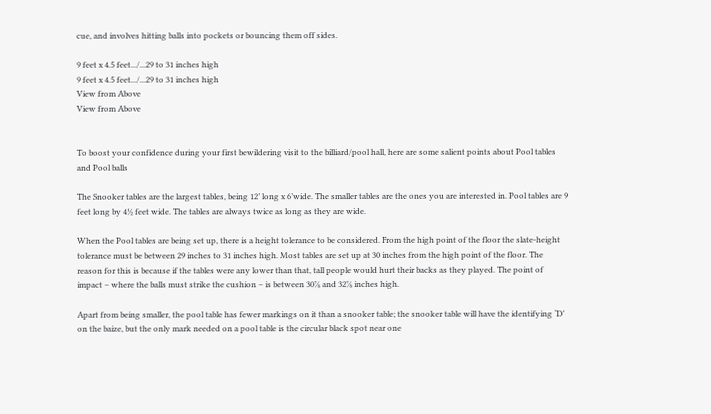cue, and involves hitting balls into pockets or bouncing them off sides.

9 feet x 4.5 feet.../...29 to 31 inches high
9 feet x 4.5 feet.../...29 to 31 inches high
View from Above
View from Above


To boost your confidence during your first bewildering visit to the billiard/pool hall, here are some salient points about Pool tables and Pool balls

The Snooker tables are the largest tables, being 12’ long x 6’wide. The smaller tables are the ones you are interested in. Pool tables are 9 feet long by 4½ feet wide. The tables are always twice as long as they are wide.

When the Pool tables are being set up, there is a height tolerance to be considered. From the high point of the floor the slate-height tolerance must be between 29 inches to 31 inches high. Most tables are set up at 30 inches from the high point of the floor. The reason for this is because if the tables were any lower than that, tall people would hurt their backs as they played. The point of impact – where the balls must strike the cushion – is between 30⅞ and 32⅞ inches high.

Apart from being smaller, the pool table has fewer markings on it than a snooker table; the snooker table will have the identifying ‘D’ on the baize, but the only mark needed on a pool table is the circular black spot near one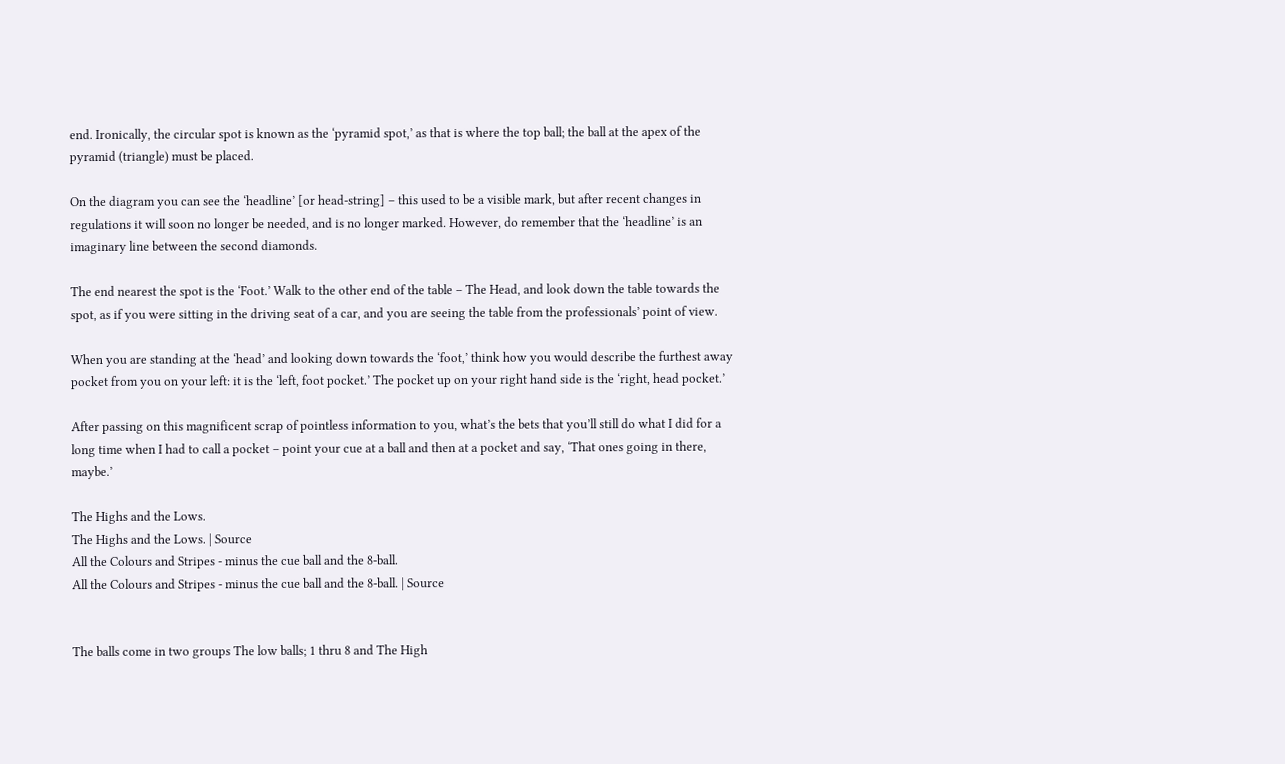end. Ironically, the circular spot is known as the ‘pyramid spot,’ as that is where the top ball; the ball at the apex of the pyramid (triangle) must be placed.

On the diagram you can see the ‘headline’ [or head-string] – this used to be a visible mark, but after recent changes in regulations it will soon no longer be needed, and is no longer marked. However, do remember that the ‘headline’ is an imaginary line between the second diamonds.

The end nearest the spot is the ‘Foot.’ Walk to the other end of the table – The Head, and look down the table towards the spot, as if you were sitting in the driving seat of a car, and you are seeing the table from the professionals’ point of view.

When you are standing at the ‘head’ and looking down towards the ‘foot,’ think how you would describe the furthest away pocket from you on your left: it is the ‘left, foot pocket.’ The pocket up on your right hand side is the ‘right, head pocket.’

After passing on this magnificent scrap of pointless information to you, what’s the bets that you’ll still do what I did for a long time when I had to call a pocket – point your cue at a ball and then at a pocket and say, ‘That ones going in there, maybe.’

The Highs and the Lows.
The Highs and the Lows. | Source
All the Colours and Stripes - minus the cue ball and the 8-ball.
All the Colours and Stripes - minus the cue ball and the 8-ball. | Source


The balls come in two groups The low balls; 1 thru 8 and The High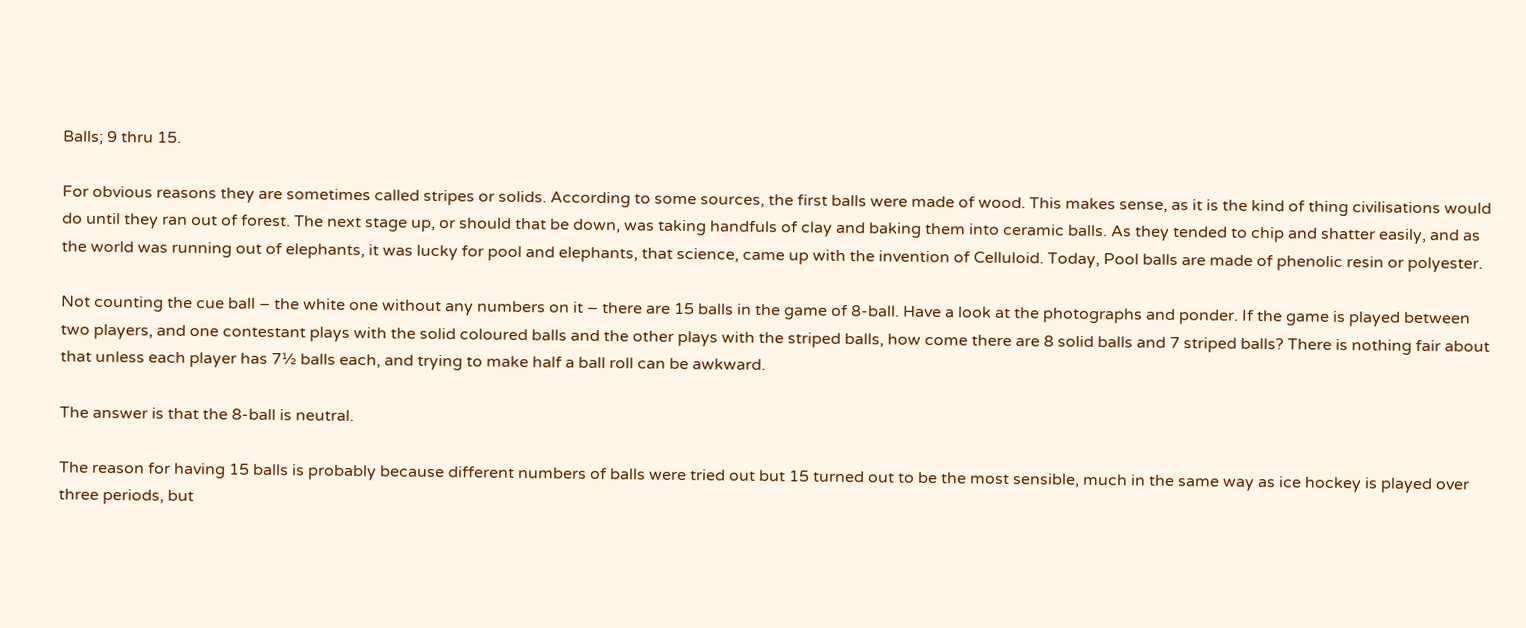Balls; 9 thru 15.

For obvious reasons they are sometimes called stripes or solids. According to some sources, the first balls were made of wood. This makes sense, as it is the kind of thing civilisations would do until they ran out of forest. The next stage up, or should that be down, was taking handfuls of clay and baking them into ceramic balls. As they tended to chip and shatter easily, and as the world was running out of elephants, it was lucky for pool and elephants, that science, came up with the invention of Celluloid. Today, Pool balls are made of phenolic resin or polyester.

Not counting the cue ball – the white one without any numbers on it – there are 15 balls in the game of 8-ball. Have a look at the photographs and ponder. If the game is played between two players, and one contestant plays with the solid coloured balls and the other plays with the striped balls, how come there are 8 solid balls and 7 striped balls? There is nothing fair about that unless each player has 7½ balls each, and trying to make half a ball roll can be awkward.

The answer is that the 8-ball is neutral.

The reason for having 15 balls is probably because different numbers of balls were tried out but 15 turned out to be the most sensible, much in the same way as ice hockey is played over three periods, but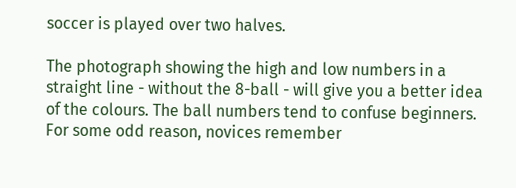soccer is played over two halves.

The photograph showing the high and low numbers in a straight line - without the 8-ball - will give you a better idea of the colours. The ball numbers tend to confuse beginners. For some odd reason, novices remember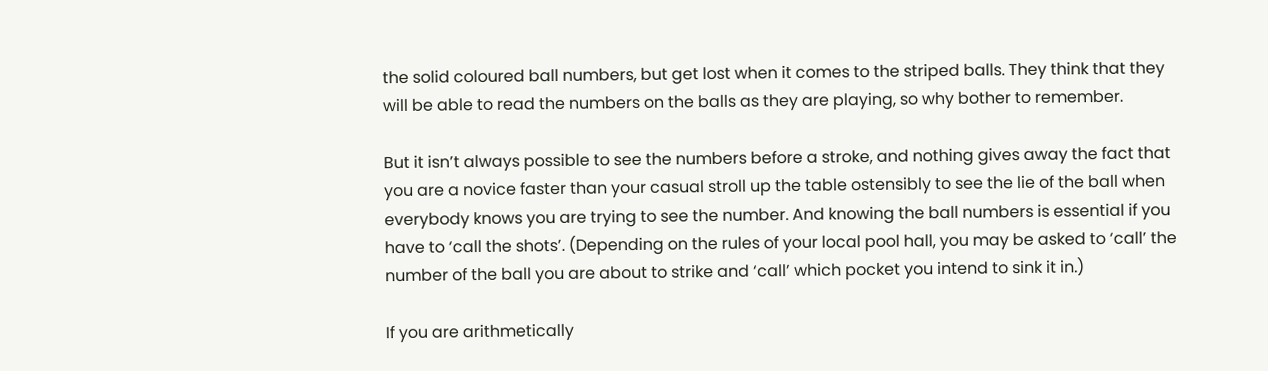the solid coloured ball numbers, but get lost when it comes to the striped balls. They think that they will be able to read the numbers on the balls as they are playing, so why bother to remember.

But it isn’t always possible to see the numbers before a stroke, and nothing gives away the fact that you are a novice faster than your casual stroll up the table ostensibly to see the lie of the ball when everybody knows you are trying to see the number. And knowing the ball numbers is essential if you have to ‘call the shots’. (Depending on the rules of your local pool hall, you may be asked to ‘call’ the number of the ball you are about to strike and ‘call’ which pocket you intend to sink it in.)

If you are arithmetically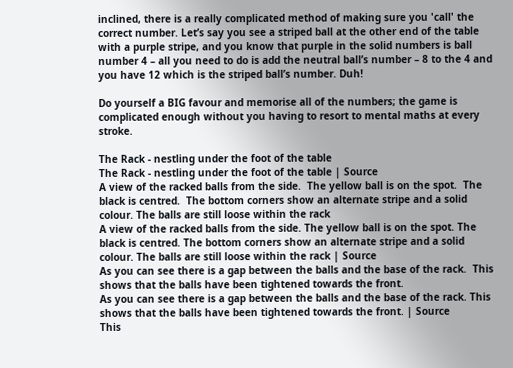inclined, there is a really complicated method of making sure you 'call' the correct number. Let’s say you see a striped ball at the other end of the table with a purple stripe, and you know that purple in the solid numbers is ball number 4 – all you need to do is add the neutral ball’s number – 8 to the 4 and you have 12 which is the striped ball’s number. Duh!

Do yourself a BIG favour and memorise all of the numbers; the game is complicated enough without you having to resort to mental maths at every stroke.

The Rack - nestling under the foot of the table
The Rack - nestling under the foot of the table | Source
A view of the racked balls from the side.  The yellow ball is on the spot.  The black is centred.  The bottom corners show an alternate stripe and a solid colour. The balls are still loose within the rack
A view of the racked balls from the side. The yellow ball is on the spot. The black is centred. The bottom corners show an alternate stripe and a solid colour. The balls are still loose within the rack | Source
As you can see there is a gap between the balls and the base of the rack.  This shows that the balls have been tightened towards the front.
As you can see there is a gap between the balls and the base of the rack. This shows that the balls have been tightened towards the front. | Source
This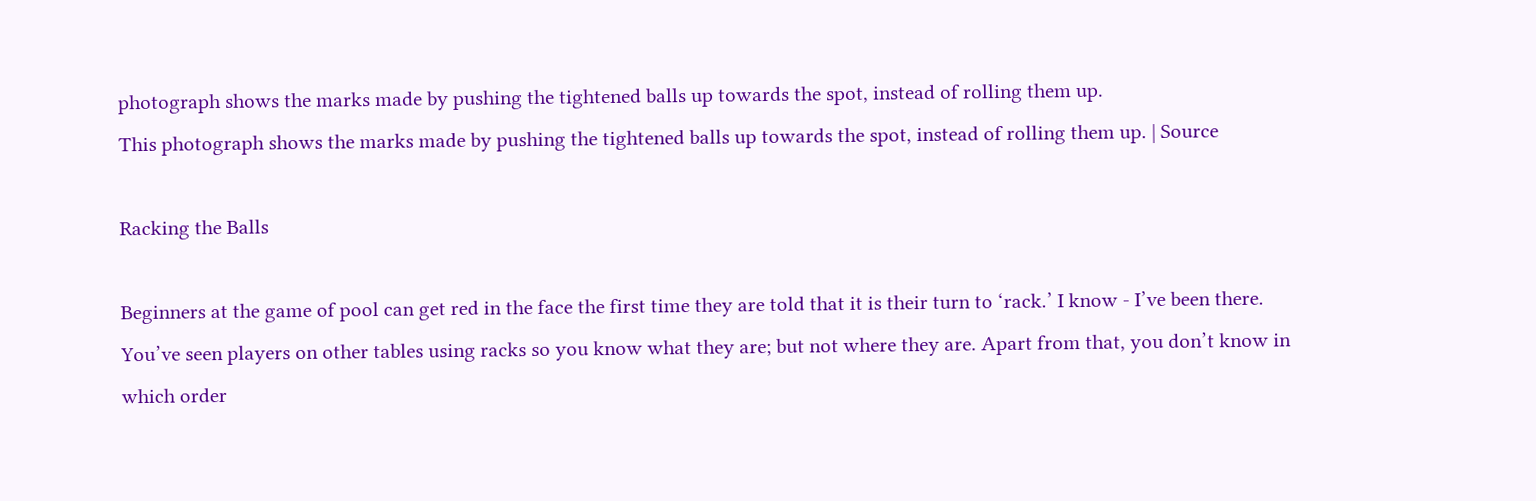photograph shows the marks made by pushing the tightened balls up towards the spot, instead of rolling them up.
This photograph shows the marks made by pushing the tightened balls up towards the spot, instead of rolling them up. | Source

Racking the Balls

Beginners at the game of pool can get red in the face the first time they are told that it is their turn to ‘rack.’ I know - I’ve been there. You’ve seen players on other tables using racks so you know what they are; but not where they are. Apart from that, you don’t know in which order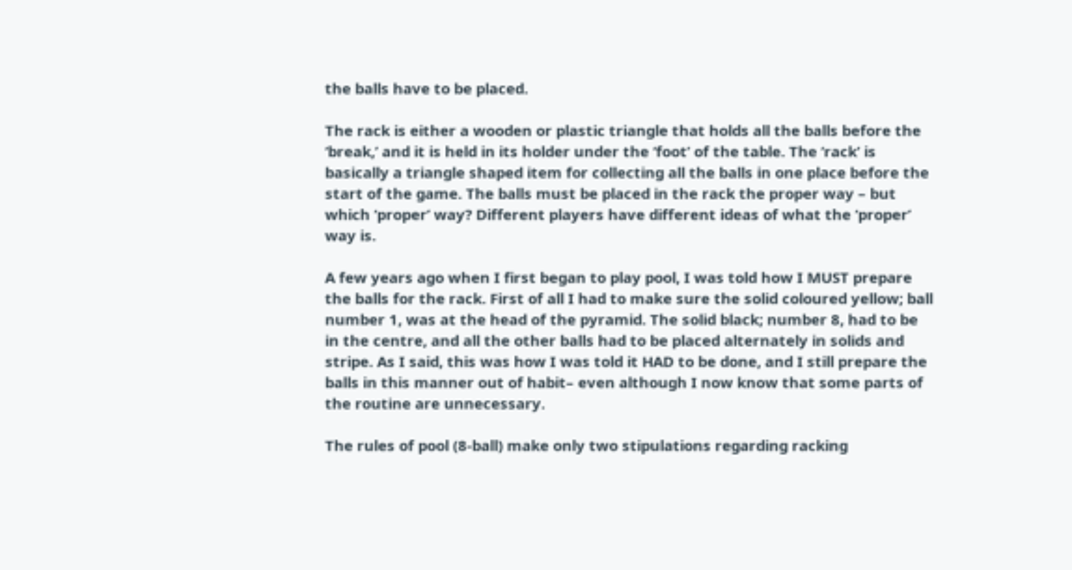the balls have to be placed.

The rack is either a wooden or plastic triangle that holds all the balls before the ‘break,’ and it is held in its holder under the ‘foot’ of the table. The ‘rack’ is basically a triangle shaped item for collecting all the balls in one place before the start of the game. The balls must be placed in the rack the proper way – but which ‘proper’ way? Different players have different ideas of what the ‘proper’ way is.

A few years ago when I first began to play pool, I was told how I MUST prepare the balls for the rack. First of all I had to make sure the solid coloured yellow; ball number 1, was at the head of the pyramid. The solid black; number 8, had to be in the centre, and all the other balls had to be placed alternately in solids and stripe. As I said, this was how I was told it HAD to be done, and I still prepare the balls in this manner out of habit– even although I now know that some parts of the routine are unnecessary.

The rules of pool (8-ball) make only two stipulations regarding racking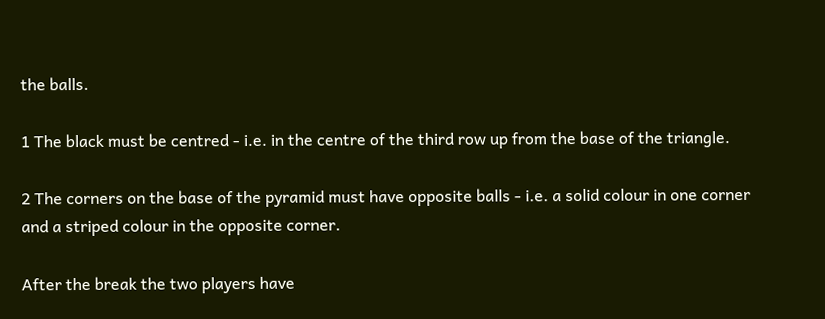the balls.

1 The black must be centred - i.e. in the centre of the third row up from the base of the triangle.

2 The corners on the base of the pyramid must have opposite balls - i.e. a solid colour in one corner and a striped colour in the opposite corner.

After the break the two players have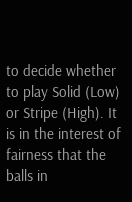to decide whether to play Solid (Low) or Stripe (High). It is in the interest of fairness that the balls in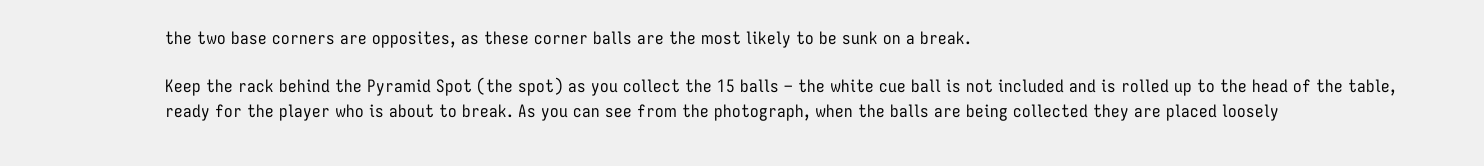the two base corners are opposites, as these corner balls are the most likely to be sunk on a break.

Keep the rack behind the Pyramid Spot (the spot) as you collect the 15 balls – the white cue ball is not included and is rolled up to the head of the table, ready for the player who is about to break. As you can see from the photograph, when the balls are being collected they are placed loosely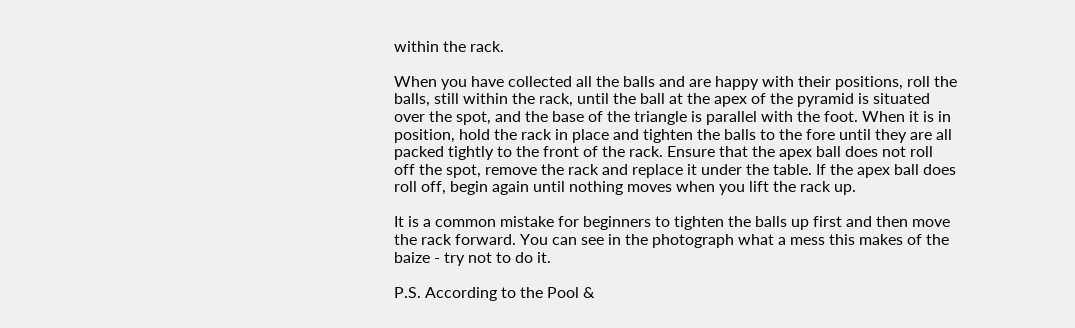within the rack.

When you have collected all the balls and are happy with their positions, roll the balls, still within the rack, until the ball at the apex of the pyramid is situated over the spot, and the base of the triangle is parallel with the foot. When it is in position, hold the rack in place and tighten the balls to the fore until they are all packed tightly to the front of the rack. Ensure that the apex ball does not roll off the spot, remove the rack and replace it under the table. If the apex ball does roll off, begin again until nothing moves when you lift the rack up.

It is a common mistake for beginners to tighten the balls up first and then move the rack forward. You can see in the photograph what a mess this makes of the baize - try not to do it.

P.S. According to the Pool &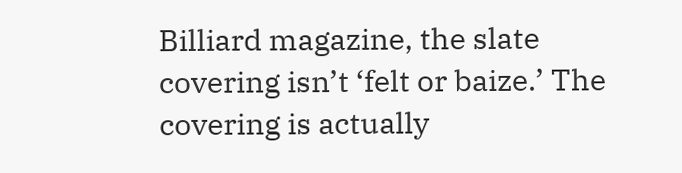Billiard magazine, the slate covering isn’t ‘felt or baize.’ The covering is actually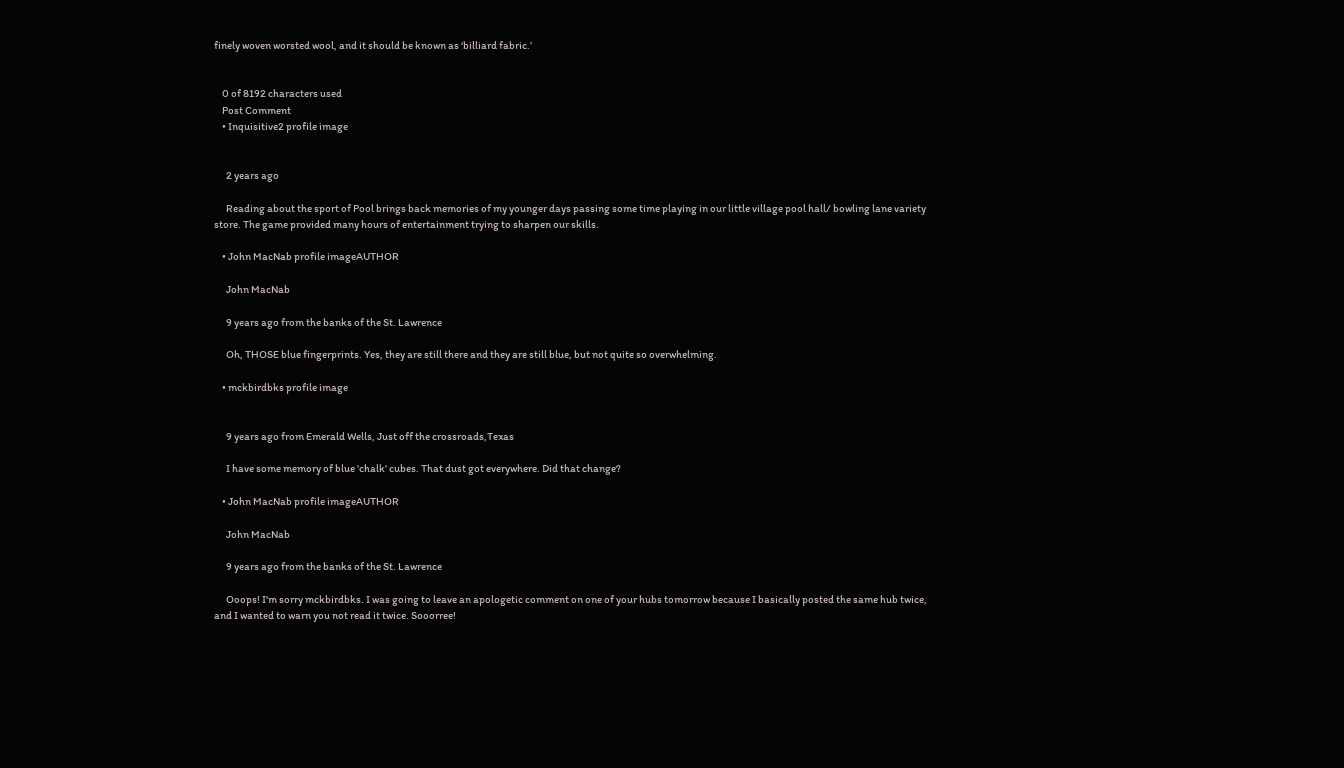finely woven worsted wool, and it should be known as ‘billiard fabric.’


    0 of 8192 characters used
    Post Comment
    • Inquisitive2 profile image


      2 years ago

      Reading about the sport of Pool brings back memories of my younger days passing some time playing in our little village pool hall/ bowling lane variety store. The game provided many hours of entertainment trying to sharpen our skills.

    • John MacNab profile imageAUTHOR

      John MacNab

      9 years ago from the banks of the St. Lawrence

      Oh, THOSE blue fingerprints. Yes, they are still there and they are still blue, but not quite so overwhelming.

    • mckbirdbks profile image


      9 years ago from Emerald Wells, Just off the crossroads,Texas

      I have some memory of blue 'chalk' cubes. That dust got everywhere. Did that change?

    • John MacNab profile imageAUTHOR

      John MacNab

      9 years ago from the banks of the St. Lawrence

      Ooops! I'm sorry mckbirdbks. I was going to leave an apologetic comment on one of your hubs tomorrow because I basically posted the same hub twice, and I wanted to warn you not read it twice. Sooorree!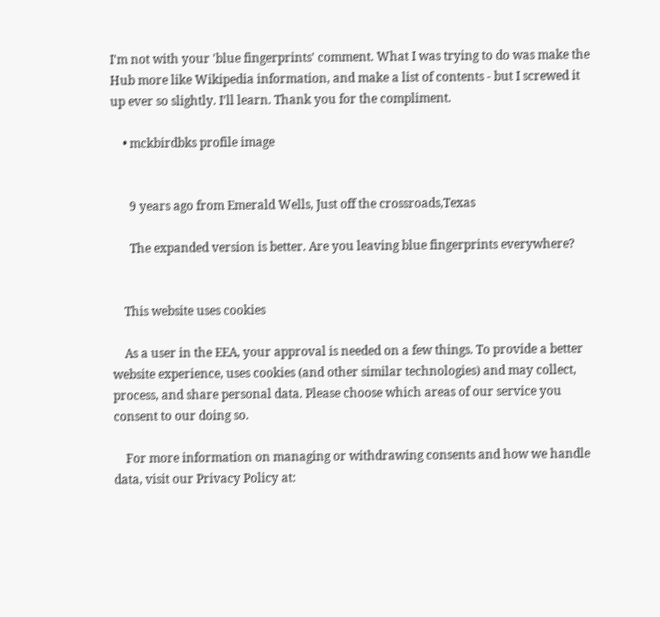I'm not with your 'blue fingerprints' comment. What I was trying to do was make the Hub more like Wikipedia information, and make a list of contents - but I screwed it up ever so slightly. I'll learn. Thank you for the compliment.

    • mckbirdbks profile image


      9 years ago from Emerald Wells, Just off the crossroads,Texas

      The expanded version is better. Are you leaving blue fingerprints everywhere?


    This website uses cookies

    As a user in the EEA, your approval is needed on a few things. To provide a better website experience, uses cookies (and other similar technologies) and may collect, process, and share personal data. Please choose which areas of our service you consent to our doing so.

    For more information on managing or withdrawing consents and how we handle data, visit our Privacy Policy at: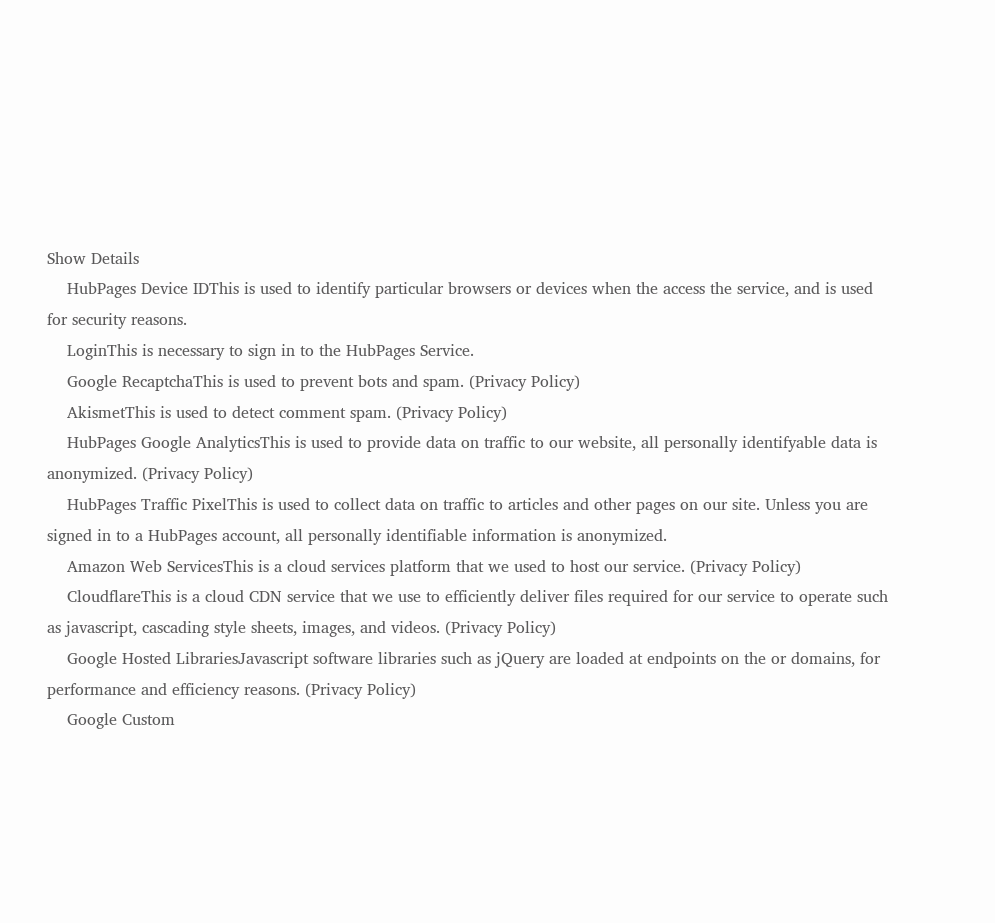Show Details
    HubPages Device IDThis is used to identify particular browsers or devices when the access the service, and is used for security reasons.
    LoginThis is necessary to sign in to the HubPages Service.
    Google RecaptchaThis is used to prevent bots and spam. (Privacy Policy)
    AkismetThis is used to detect comment spam. (Privacy Policy)
    HubPages Google AnalyticsThis is used to provide data on traffic to our website, all personally identifyable data is anonymized. (Privacy Policy)
    HubPages Traffic PixelThis is used to collect data on traffic to articles and other pages on our site. Unless you are signed in to a HubPages account, all personally identifiable information is anonymized.
    Amazon Web ServicesThis is a cloud services platform that we used to host our service. (Privacy Policy)
    CloudflareThis is a cloud CDN service that we use to efficiently deliver files required for our service to operate such as javascript, cascading style sheets, images, and videos. (Privacy Policy)
    Google Hosted LibrariesJavascript software libraries such as jQuery are loaded at endpoints on the or domains, for performance and efficiency reasons. (Privacy Policy)
    Google Custom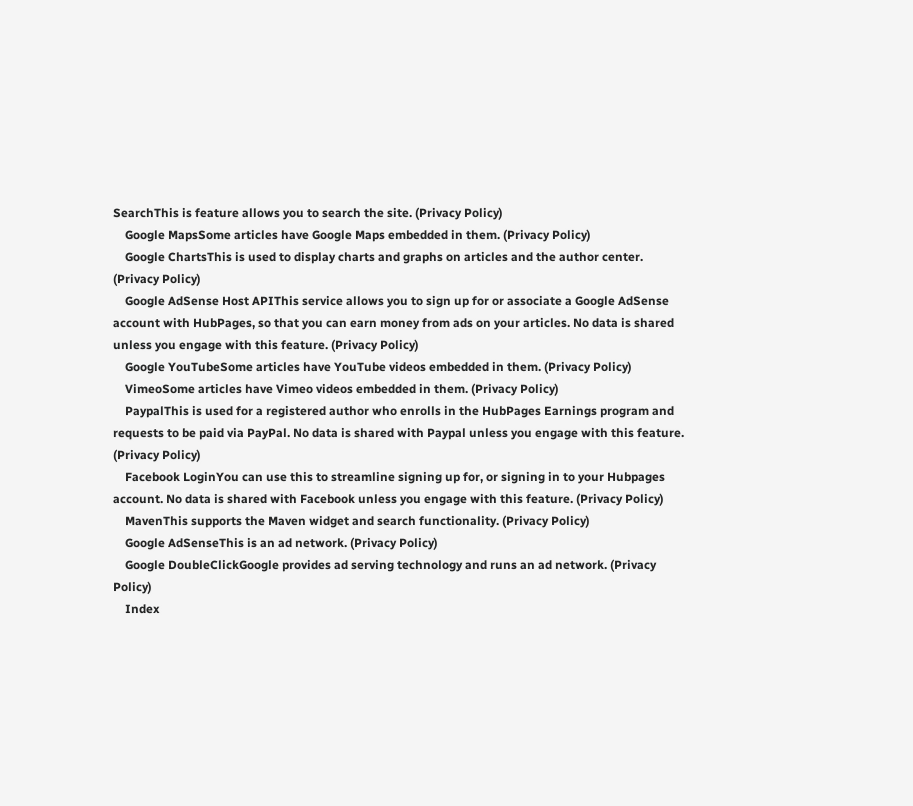SearchThis is feature allows you to search the site. (Privacy Policy)
    Google MapsSome articles have Google Maps embedded in them. (Privacy Policy)
    Google ChartsThis is used to display charts and graphs on articles and the author center. (Privacy Policy)
    Google AdSense Host APIThis service allows you to sign up for or associate a Google AdSense account with HubPages, so that you can earn money from ads on your articles. No data is shared unless you engage with this feature. (Privacy Policy)
    Google YouTubeSome articles have YouTube videos embedded in them. (Privacy Policy)
    VimeoSome articles have Vimeo videos embedded in them. (Privacy Policy)
    PaypalThis is used for a registered author who enrolls in the HubPages Earnings program and requests to be paid via PayPal. No data is shared with Paypal unless you engage with this feature. (Privacy Policy)
    Facebook LoginYou can use this to streamline signing up for, or signing in to your Hubpages account. No data is shared with Facebook unless you engage with this feature. (Privacy Policy)
    MavenThis supports the Maven widget and search functionality. (Privacy Policy)
    Google AdSenseThis is an ad network. (Privacy Policy)
    Google DoubleClickGoogle provides ad serving technology and runs an ad network. (Privacy Policy)
    Index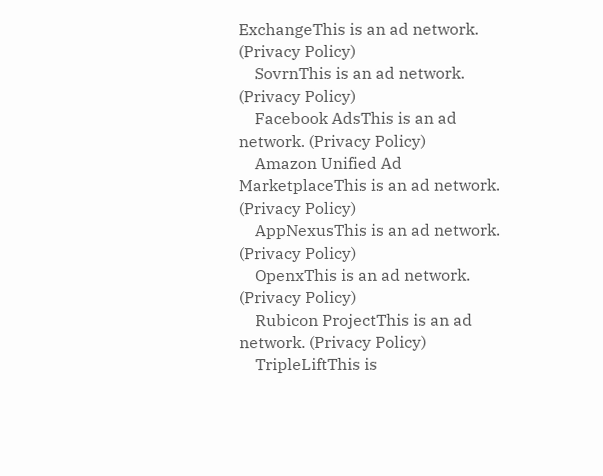ExchangeThis is an ad network. (Privacy Policy)
    SovrnThis is an ad network. (Privacy Policy)
    Facebook AdsThis is an ad network. (Privacy Policy)
    Amazon Unified Ad MarketplaceThis is an ad network. (Privacy Policy)
    AppNexusThis is an ad network. (Privacy Policy)
    OpenxThis is an ad network. (Privacy Policy)
    Rubicon ProjectThis is an ad network. (Privacy Policy)
    TripleLiftThis is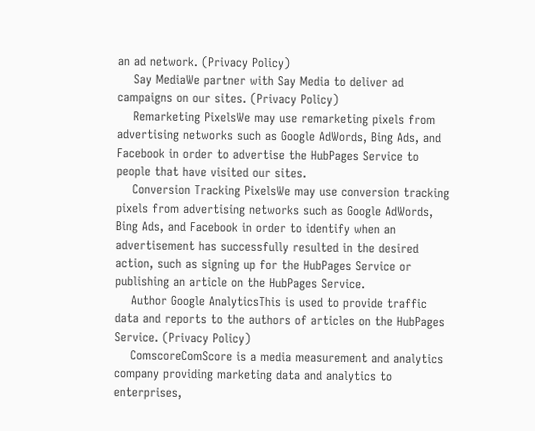an ad network. (Privacy Policy)
    Say MediaWe partner with Say Media to deliver ad campaigns on our sites. (Privacy Policy)
    Remarketing PixelsWe may use remarketing pixels from advertising networks such as Google AdWords, Bing Ads, and Facebook in order to advertise the HubPages Service to people that have visited our sites.
    Conversion Tracking PixelsWe may use conversion tracking pixels from advertising networks such as Google AdWords, Bing Ads, and Facebook in order to identify when an advertisement has successfully resulted in the desired action, such as signing up for the HubPages Service or publishing an article on the HubPages Service.
    Author Google AnalyticsThis is used to provide traffic data and reports to the authors of articles on the HubPages Service. (Privacy Policy)
    ComscoreComScore is a media measurement and analytics company providing marketing data and analytics to enterprises,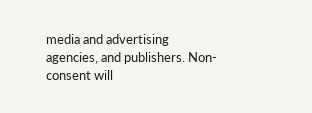media and advertising agencies, and publishers. Non-consent will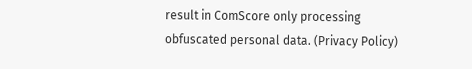result in ComScore only processing obfuscated personal data. (Privacy Policy)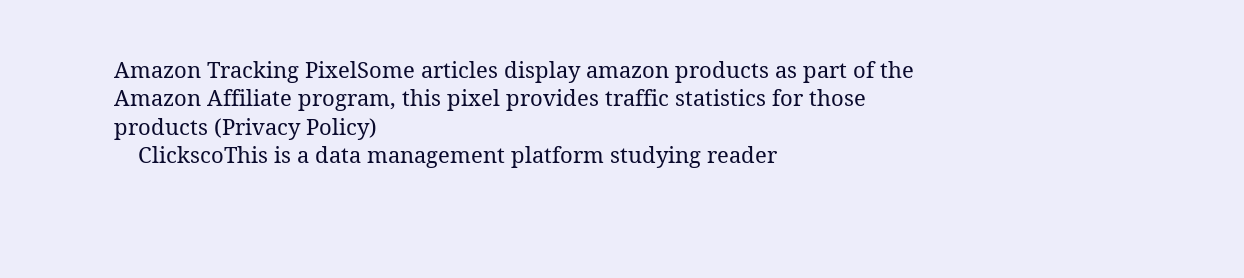Amazon Tracking PixelSome articles display amazon products as part of the Amazon Affiliate program, this pixel provides traffic statistics for those products (Privacy Policy)
    ClickscoThis is a data management platform studying reader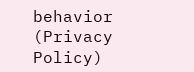behavior (Privacy Policy)